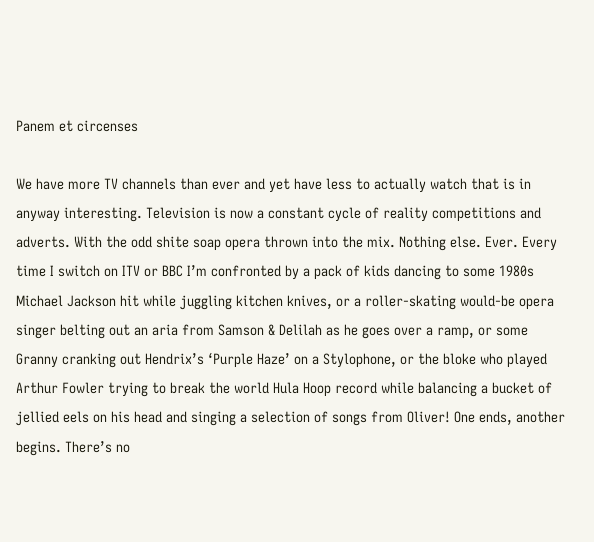Panem et circenses

We have more TV channels than ever and yet have less to actually watch that is in anyway interesting. Television is now a constant cycle of reality competitions and adverts. With the odd shite soap opera thrown into the mix. Nothing else. Ever. Every time I switch on ITV or BBC I’m confronted by a pack of kids dancing to some 1980s Michael Jackson hit while juggling kitchen knives, or a roller-skating would-be opera singer belting out an aria from Samson & Delilah as he goes over a ramp, or some Granny cranking out Hendrix’s ‘Purple Haze’ on a Stylophone, or the bloke who played Arthur Fowler trying to break the world Hula Hoop record while balancing a bucket of jellied eels on his head and singing a selection of songs from Oliver! One ends, another begins. There’s no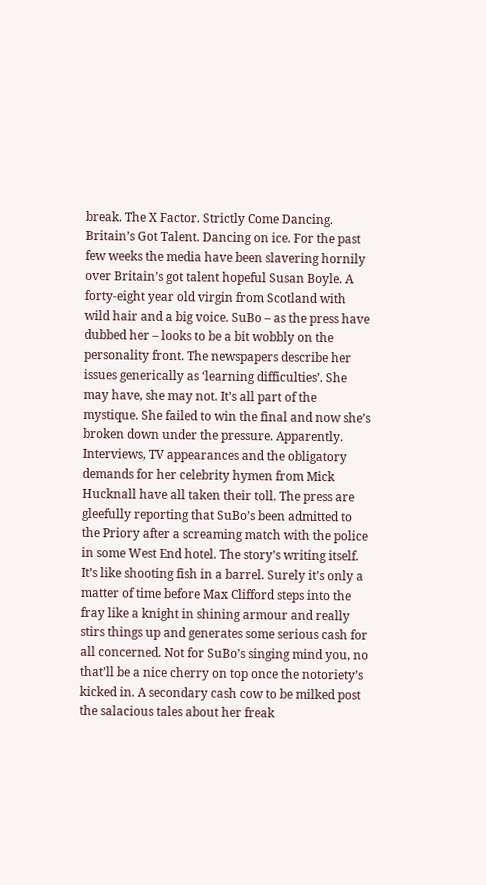break. The X Factor. Strictly Come Dancing. Britain’s Got Talent. Dancing on ice. For the past few weeks the media have been slavering hornily over Britain’s got talent hopeful Susan Boyle. A forty-eight year old virgin from Scotland with wild hair and a big voice. SuBo – as the press have dubbed her – looks to be a bit wobbly on the personality front. The newspapers describe her issues generically as ‘learning difficulties’. She may have, she may not. It’s all part of the mystique. She failed to win the final and now she’s broken down under the pressure. Apparently. Interviews, TV appearances and the obligatory demands for her celebrity hymen from Mick Hucknall have all taken their toll. The press are gleefully reporting that SuBo’s been admitted to the Priory after a screaming match with the police in some West End hotel. The story’s writing itself. It’s like shooting fish in a barrel. Surely it’s only a matter of time before Max Clifford steps into the fray like a knight in shining armour and really stirs things up and generates some serious cash for all concerned. Not for SuBo’s singing mind you, no that’ll be a nice cherry on top once the notoriety’s kicked in. A secondary cash cow to be milked post the salacious tales about her freak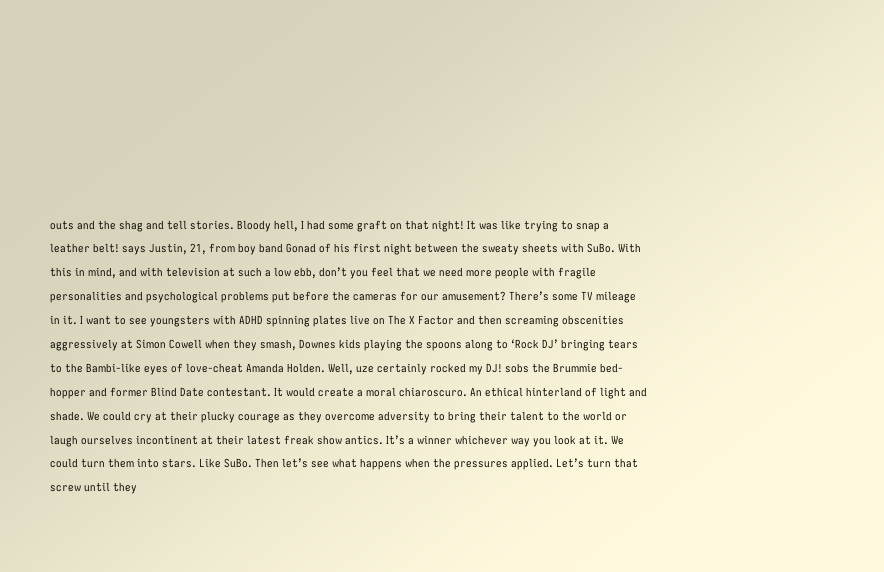outs and the shag and tell stories. Bloody hell, I had some graft on that night! It was like trying to snap a leather belt! says Justin, 21, from boy band Gonad of his first night between the sweaty sheets with SuBo. With this in mind, and with television at such a low ebb, don’t you feel that we need more people with fragile personalities and psychological problems put before the cameras for our amusement? There’s some TV mileage in it. I want to see youngsters with ADHD spinning plates live on The X Factor and then screaming obscenities aggressively at Simon Cowell when they smash, Downes kids playing the spoons along to ‘Rock DJ’ bringing tears to the Bambi-like eyes of love-cheat Amanda Holden. Well, uze certainly rocked my DJ! sobs the Brummie bed-hopper and former Blind Date contestant. It would create a moral chiaroscuro. An ethical hinterland of light and shade. We could cry at their plucky courage as they overcome adversity to bring their talent to the world or laugh ourselves incontinent at their latest freak show antics. It’s a winner whichever way you look at it. We could turn them into stars. Like SuBo. Then let’s see what happens when the pressures applied. Let’s turn that screw until they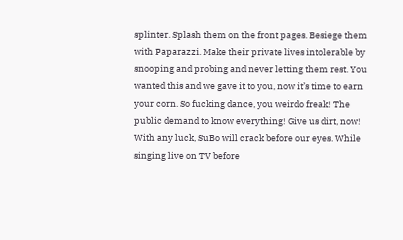splinter. Splash them on the front pages. Besiege them with Paparazzi. Make their private lives intolerable by snooping and probing and never letting them rest. You wanted this and we gave it to you, now it’s time to earn your corn. So fucking dance, you weirdo freak! The public demand to know everything! Give us dirt, now! With any luck, SuBo will crack before our eyes. While singing live on TV before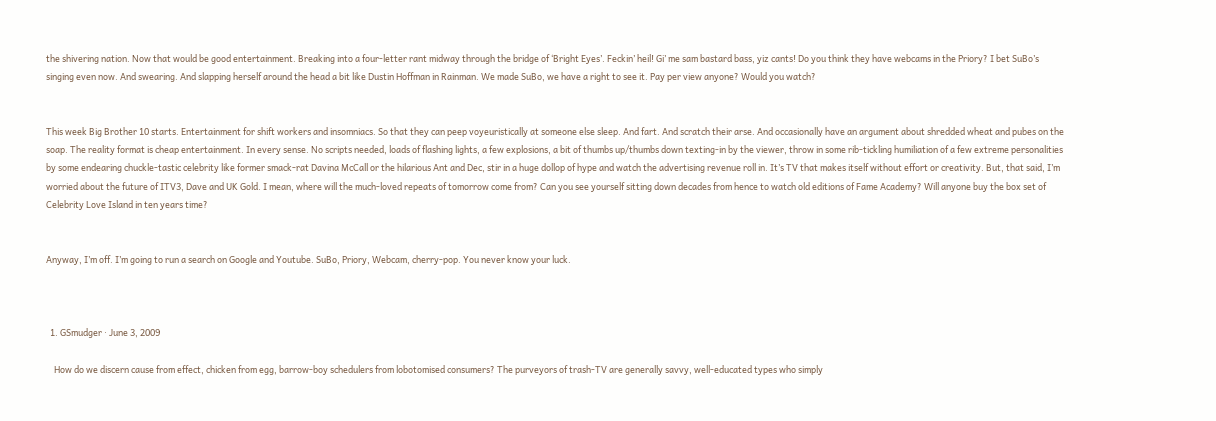the shivering nation. Now that would be good entertainment. Breaking into a four-letter rant midway through the bridge of ‘Bright Eyes’. Feckin’ heil! Gi’ me sam bastard bass, yiz cants! Do you think they have webcams in the Priory? I bet SuBo’s singing even now. And swearing. And slapping herself around the head a bit like Dustin Hoffman in Rainman. We made SuBo, we have a right to see it. Pay per view anyone? Would you watch?


This week Big Brother 10 starts. Entertainment for shift workers and insomniacs. So that they can peep voyeuristically at someone else sleep. And fart. And scratch their arse. And occasionally have an argument about shredded wheat and pubes on the soap. The reality format is cheap entertainment. In every sense. No scripts needed, loads of flashing lights, a few explosions, a bit of thumbs up/thumbs down texting-in by the viewer, throw in some rib-tickling humiliation of a few extreme personalities by some endearing chuckle-tastic celebrity like former smack-rat Davina McCall or the hilarious Ant and Dec, stir in a huge dollop of hype and watch the advertising revenue roll in. It’s TV that makes itself without effort or creativity. But, that said, I’m worried about the future of ITV3, Dave and UK Gold. I mean, where will the much-loved repeats of tomorrow come from? Can you see yourself sitting down decades from hence to watch old editions of Fame Academy? Will anyone buy the box set of Celebrity Love Island in ten years time?


Anyway, I’m off. I’m going to run a search on Google and Youtube. SuBo, Priory, Webcam, cherry-pop. You never know your luck.



  1. GSmudger · June 3, 2009

    How do we discern cause from effect, chicken from egg, barrow-boy schedulers from lobotomised consumers? The purveyors of trash-TV are generally savvy, well-educated types who simply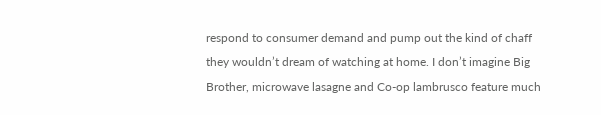respond to consumer demand and pump out the kind of chaff they wouldn’t dream of watching at home. I don’t imagine Big Brother, microwave lasagne and Co-op lambrusco feature much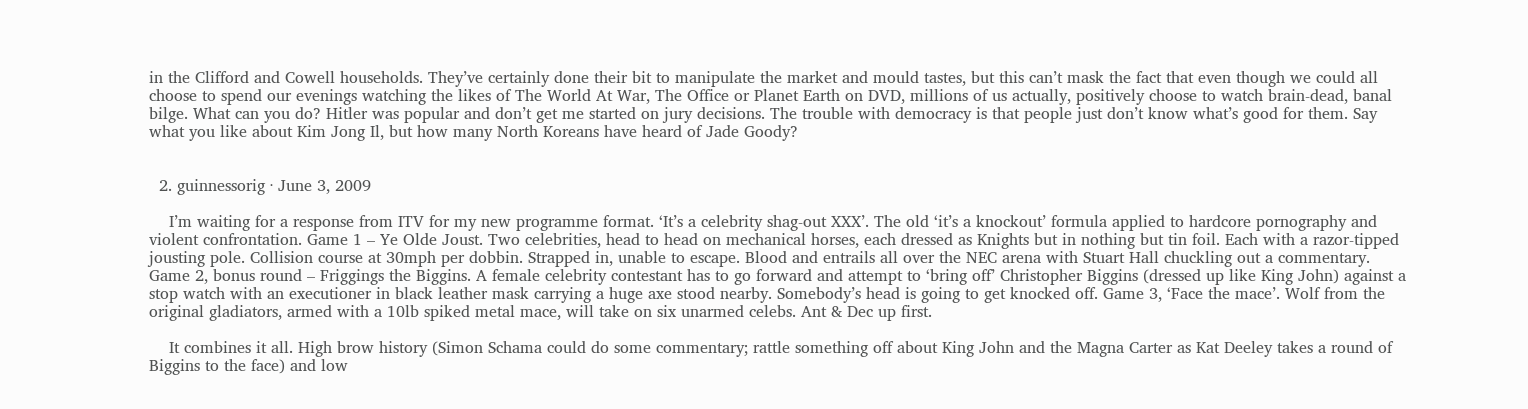in the Clifford and Cowell households. They’ve certainly done their bit to manipulate the market and mould tastes, but this can’t mask the fact that even though we could all choose to spend our evenings watching the likes of The World At War, The Office or Planet Earth on DVD, millions of us actually, positively choose to watch brain-dead, banal bilge. What can you do? Hitler was popular and don’t get me started on jury decisions. The trouble with democracy is that people just don’t know what’s good for them. Say what you like about Kim Jong Il, but how many North Koreans have heard of Jade Goody?


  2. guinnessorig · June 3, 2009

    I’m waiting for a response from ITV for my new programme format. ‘It’s a celebrity shag-out XXX’. The old ‘it’s a knockout’ formula applied to hardcore pornography and violent confrontation. Game 1 – Ye Olde Joust. Two celebrities, head to head on mechanical horses, each dressed as Knights but in nothing but tin foil. Each with a razor-tipped jousting pole. Collision course at 30mph per dobbin. Strapped in, unable to escape. Blood and entrails all over the NEC arena with Stuart Hall chuckling out a commentary. Game 2, bonus round – Friggings the Biggins. A female celebrity contestant has to go forward and attempt to ‘bring off’ Christopher Biggins (dressed up like King John) against a stop watch with an executioner in black leather mask carrying a huge axe stood nearby. Somebody’s head is going to get knocked off. Game 3, ‘Face the mace’. Wolf from the original gladiators, armed with a 10lb spiked metal mace, will take on six unarmed celebs. Ant & Dec up first.

    It combines it all. High brow history (Simon Schama could do some commentary; rattle something off about King John and the Magna Carter as Kat Deeley takes a round of Biggins to the face) and low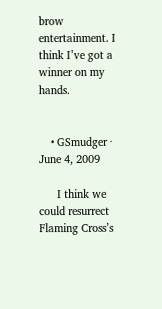brow entertainment. I think I’ve got a winner on my hands.


    • GSmudger · June 4, 2009

      I think we could resurrect Flaming Cross’s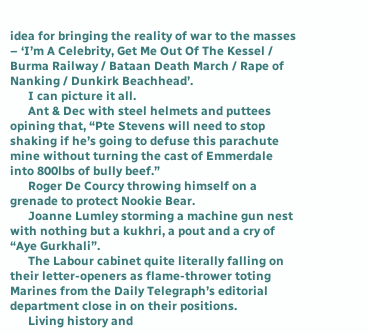idea for bringing the reality of war to the masses – ‘I’m A Celebrity, Get Me Out Of The Kessel / Burma Railway / Bataan Death March / Rape of Nanking / Dunkirk Beachhead’.
      I can picture it all.
      Ant & Dec with steel helmets and puttees opining that, “Pte Stevens will need to stop shaking if he’s going to defuse this parachute mine without turning the cast of Emmerdale into 800lbs of bully beef.”
      Roger De Courcy throwing himself on a grenade to protect Nookie Bear.
      Joanne Lumley storming a machine gun nest with nothing but a kukhri, a pout and a cry of “Aye Gurkhali”.
      The Labour cabinet quite literally falling on their letter-openers as flame-thrower toting Marines from the Daily Telegraph’s editorial department close in on their positions.
      Living history and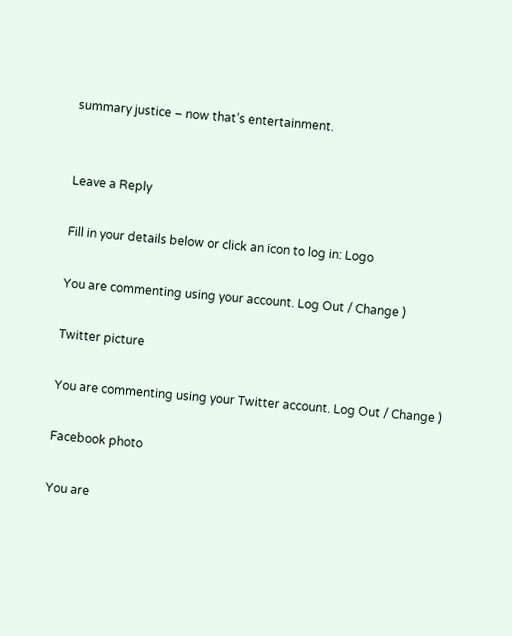summary justice – now that’s entertainment.


Leave a Reply

Fill in your details below or click an icon to log in: Logo

You are commenting using your account. Log Out / Change )

Twitter picture

You are commenting using your Twitter account. Log Out / Change )

Facebook photo

You are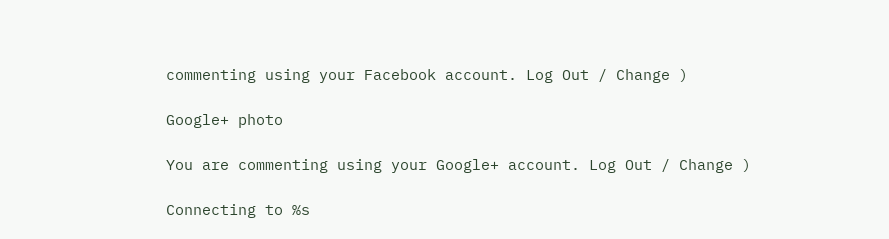commenting using your Facebook account. Log Out / Change )

Google+ photo

You are commenting using your Google+ account. Log Out / Change )

Connecting to %s